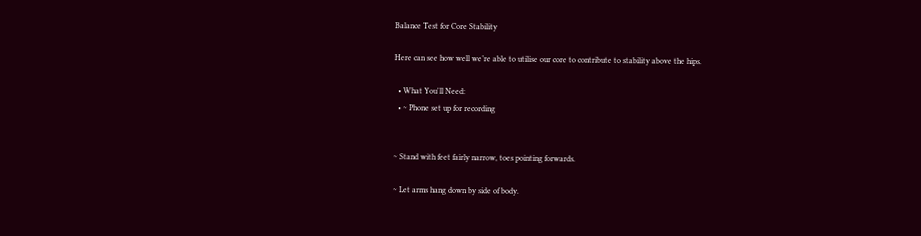Balance Test for Core Stability

Here can see how well we’re able to utilise our core to contribute to stability above the hips.

  • What You'll Need:
  • ~ Phone set up for recording


~ Stand with feet fairly narrow, toes pointing forwards.

~ Let arms hang down by side of body.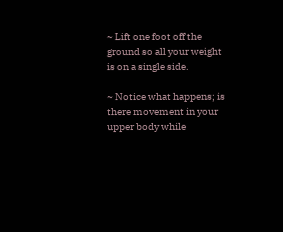~ Lift one foot off the ground so all your weight is on a single side.

~ Notice what happens; is there movement in your upper body while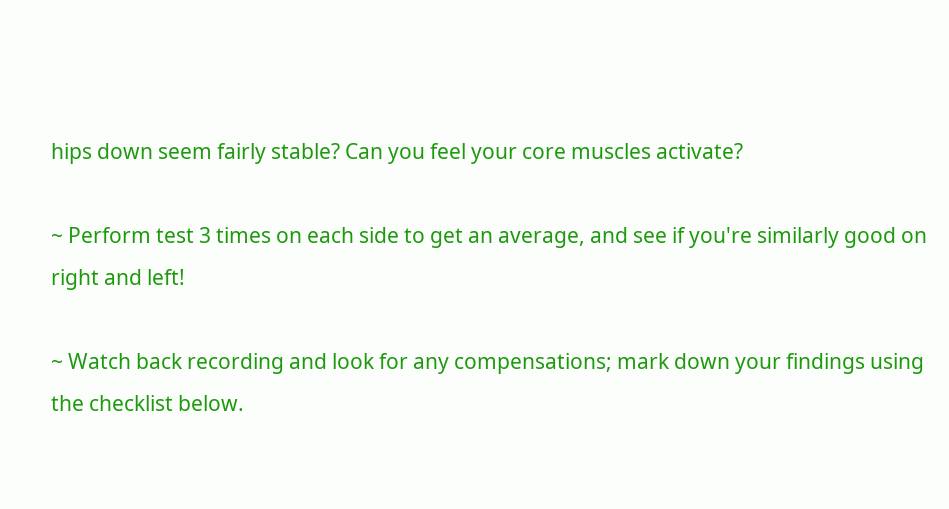hips down seem fairly stable? Can you feel your core muscles activate?

~ Perform test 3 times on each side to get an average, and see if you're similarly good on right and left!

~ Watch back recording and look for any compensations; mark down your findings using the checklist below.